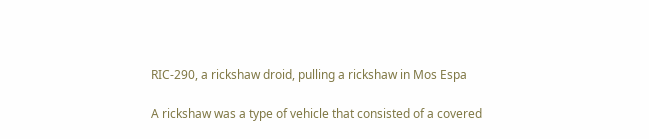RIC-290, a rickshaw droid, pulling a rickshaw in Mos Espa

A rickshaw was a type of vehicle that consisted of a covered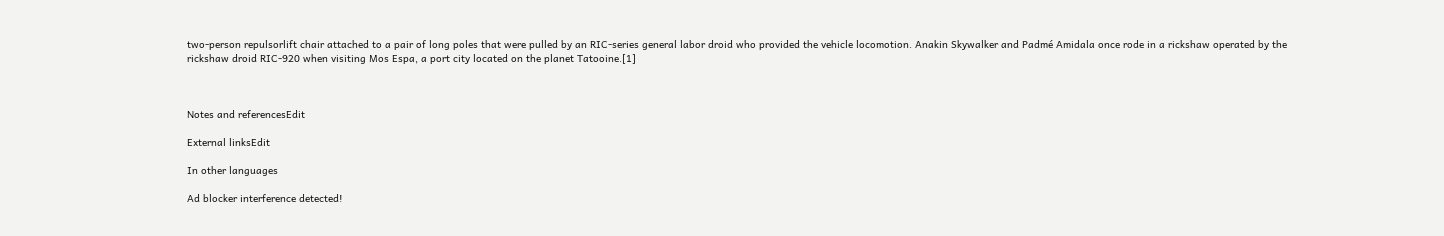two-person repulsorlift chair attached to a pair of long poles that were pulled by an RIC-series general labor droid who provided the vehicle locomotion. Anakin Skywalker and Padmé Amidala once rode in a rickshaw operated by the rickshaw droid RIC-920 when visiting Mos Espa, a port city located on the planet Tatooine.[1]



Notes and referencesEdit

External linksEdit

In other languages

Ad blocker interference detected!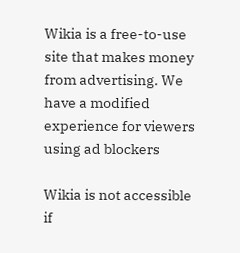Wikia is a free-to-use site that makes money from advertising. We have a modified experience for viewers using ad blockers

Wikia is not accessible if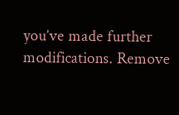you’ve made further modifications. Remove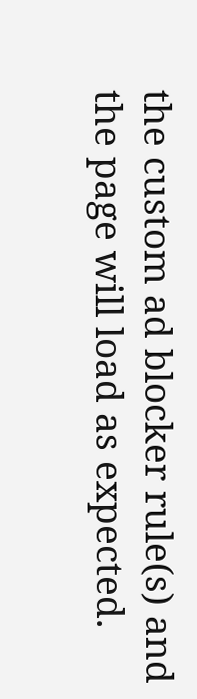the custom ad blocker rule(s) and the page will load as expected.